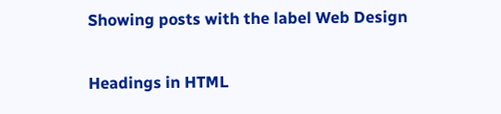Showing posts with the label Web Design

Headings in HTML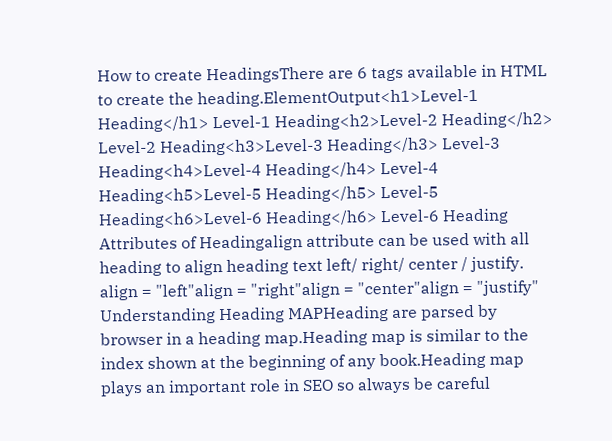How to create HeadingsThere are 6 tags available in HTML to create the heading.ElementOutput<h1>Level-1 Heading</h1> Level-1 Heading<h2>Level-2 Heading</h2> Level-2 Heading<h3>Level-3 Heading</h3> Level-3 Heading<h4>Level-4 Heading</h4> Level-4 Heading<h5>Level-5 Heading</h5> Level-5 Heading<h6>Level-6 Heading</h6> Level-6 Heading Attributes of Headingalign attribute can be used with all heading to align heading text left/ right/ center / justify. align = "left"align = "right"align = "center"align = "justify" Understanding Heading MAPHeading are parsed by browser in a heading map.Heading map is similar to the index shown at the beginning of any book.Heading map plays an important role in SEO so always be careful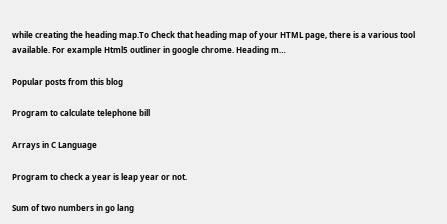while creating the heading map.To Check that heading map of your HTML page, there is a various tool available. For example Html5 outliner in google chrome. Heading m…

Popular posts from this blog

Program to calculate telephone bill

Arrays in C Language

Program to check a year is leap year or not.

Sum of two numbers in go lang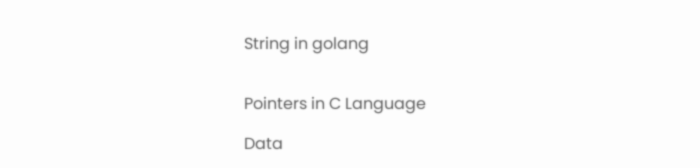String in golang


Pointers in C Language

Data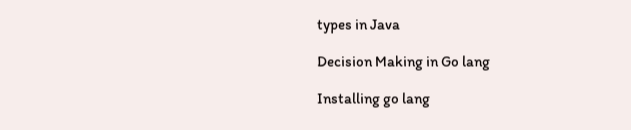types in Java

Decision Making in Go lang

Installing go lang